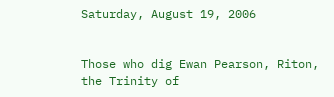Saturday, August 19, 2006


Those who dig Ewan Pearson, Riton, the Trinity of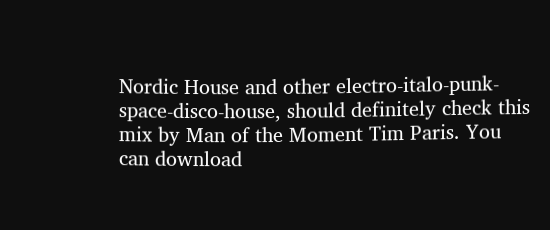Nordic House and other electro-italo-punk-space-disco-house, should definitely check this mix by Man of the Moment Tim Paris. You can download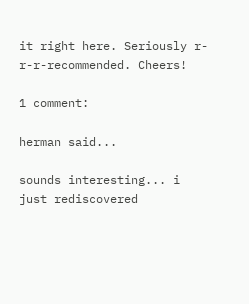it right here. Seriously r-r-r-recommended. Cheers!

1 comment:

herman said...

sounds interesting... i just rediscovered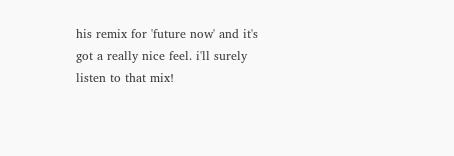his remix for 'future now' and it's got a really nice feel. i'll surely listen to that mix!